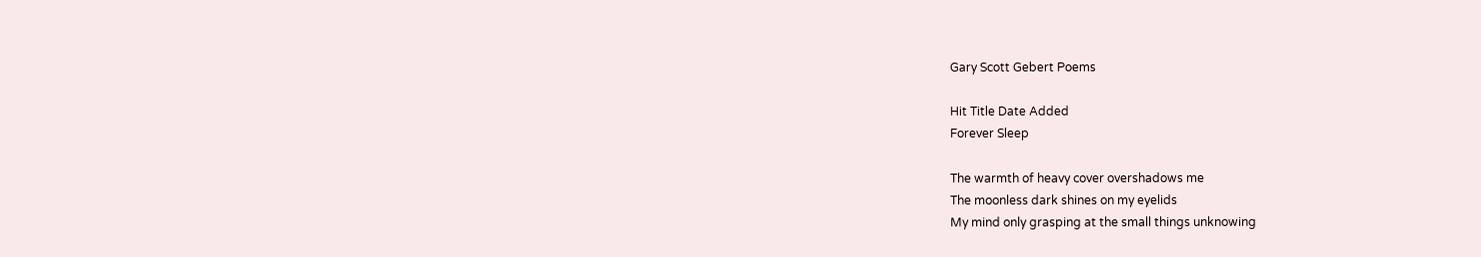Gary Scott Gebert Poems

Hit Title Date Added
Forever Sleep

The warmth of heavy cover overshadows me
The moonless dark shines on my eyelids
My mind only grasping at the small things unknowing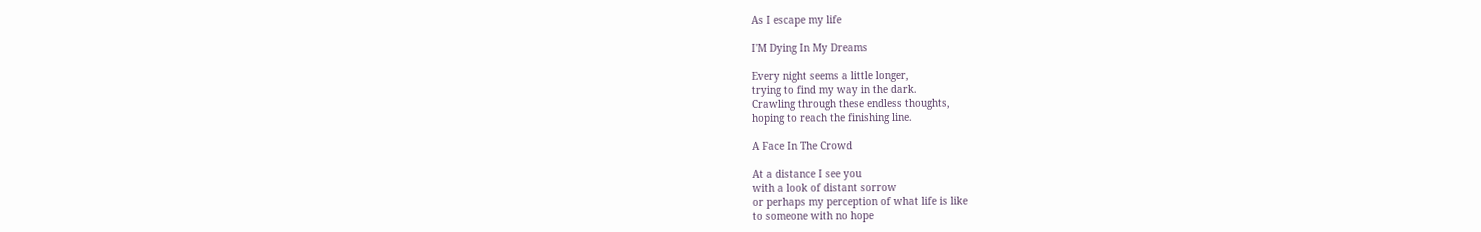As I escape my life

I'M Dying In My Dreams

Every night seems a little longer,
trying to find my way in the dark.
Crawling through these endless thoughts,
hoping to reach the finishing line.

A Face In The Crowd

At a distance I see you
with a look of distant sorrow
or perhaps my perception of what life is like
to someone with no hope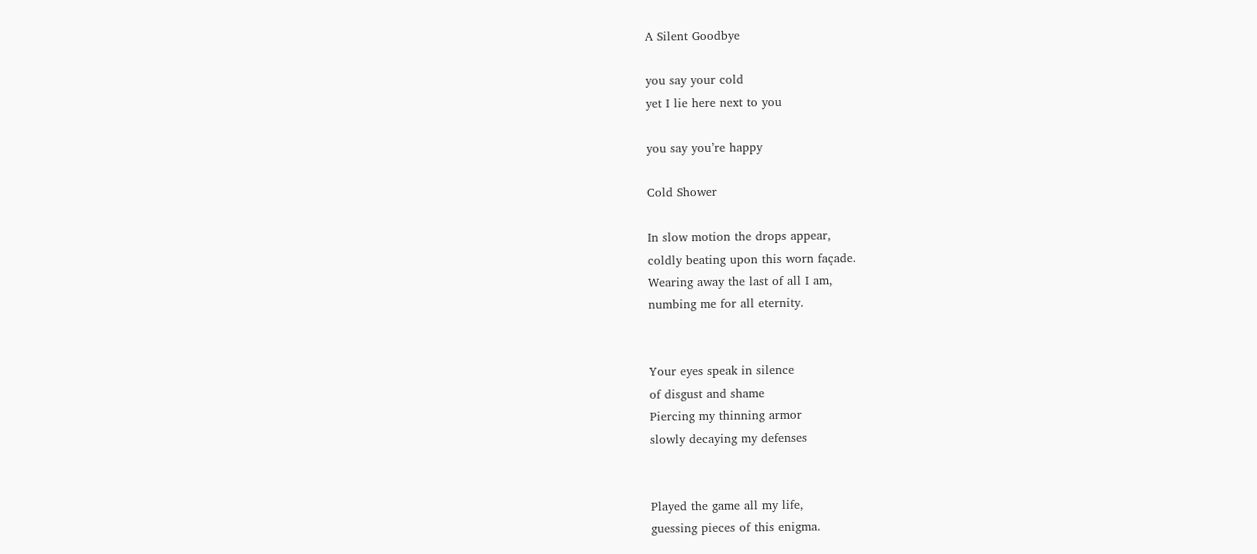A Silent Goodbye

you say your cold
yet I lie here next to you

you say you’re happy

Cold Shower

In slow motion the drops appear,
coldly beating upon this worn façade.
Wearing away the last of all I am,
numbing me for all eternity.


Your eyes speak in silence
of disgust and shame
Piercing my thinning armor
slowly decaying my defenses


Played the game all my life,
guessing pieces of this enigma.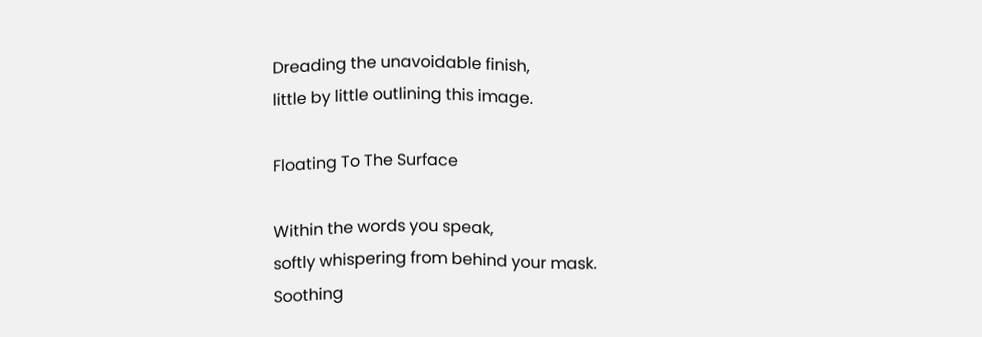Dreading the unavoidable finish,
little by little outlining this image.

Floating To The Surface

Within the words you speak,
softly whispering from behind your mask.
Soothing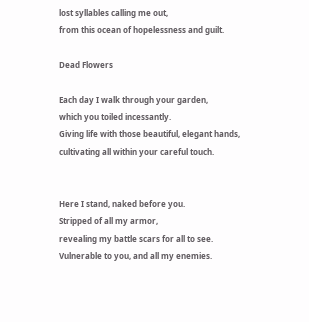lost syllables calling me out,
from this ocean of hopelessness and guilt.

Dead Flowers

Each day I walk through your garden,
which you toiled incessantly.
Giving life with those beautiful, elegant hands,
cultivating all within your careful touch.


Here I stand, naked before you.
Stripped of all my armor,
revealing my battle scars for all to see.
Vulnerable to you, and all my enemies.